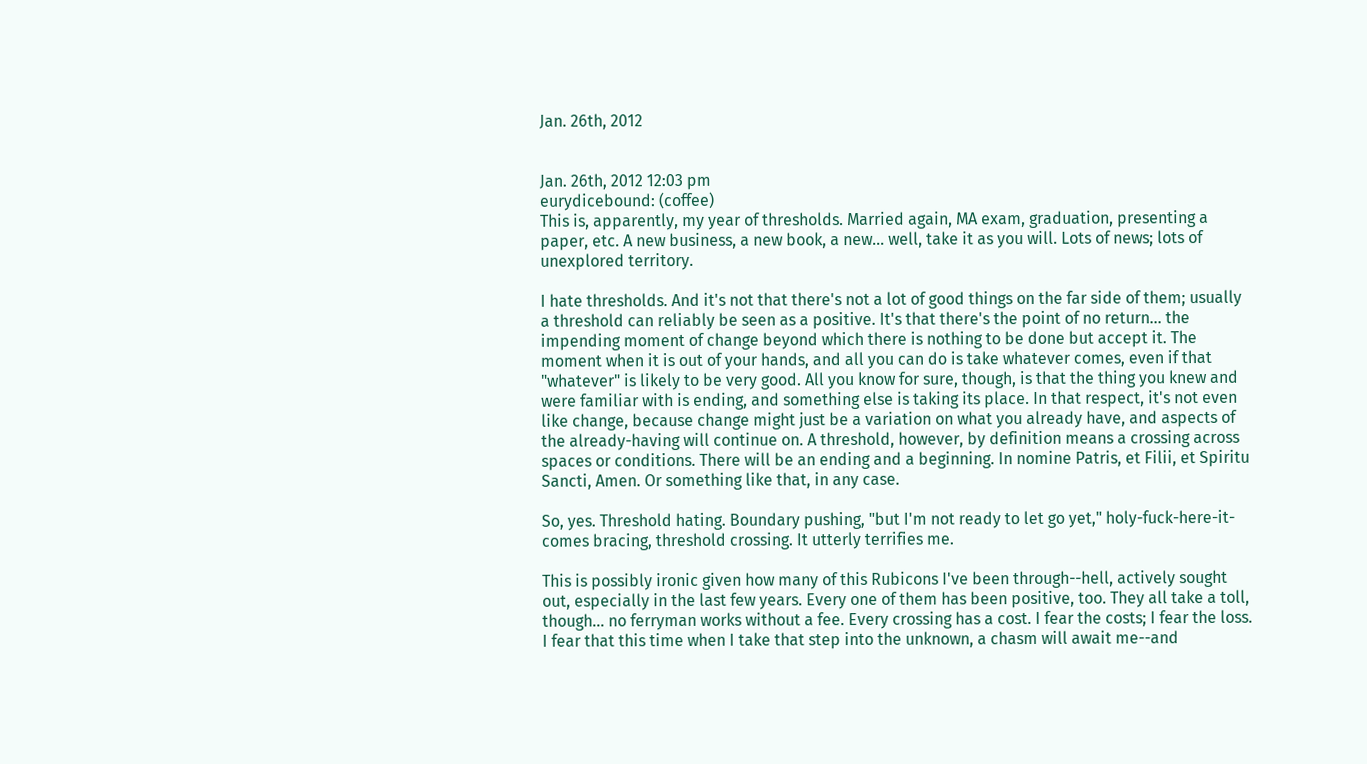Jan. 26th, 2012


Jan. 26th, 2012 12:03 pm
eurydicebound: (coffee)
This is, apparently, my year of thresholds. Married again, MA exam, graduation, presenting a paper, etc. A new business, a new book, a new... well, take it as you will. Lots of news; lots of unexplored territory.

I hate thresholds. And it's not that there's not a lot of good things on the far side of them; usually a threshold can reliably be seen as a positive. It's that there's the point of no return... the impending moment of change beyond which there is nothing to be done but accept it. The moment when it is out of your hands, and all you can do is take whatever comes, even if that "whatever" is likely to be very good. All you know for sure, though, is that the thing you knew and were familiar with is ending, and something else is taking its place. In that respect, it's not even like change, because change might just be a variation on what you already have, and aspects of the already-having will continue on. A threshold, however, by definition means a crossing across spaces or conditions. There will be an ending and a beginning. In nomine Patris, et Filii, et Spiritu Sancti, Amen. Or something like that, in any case.

So, yes. Threshold hating. Boundary pushing, "but I'm not ready to let go yet," holy-fuck-here-it-comes bracing, threshold crossing. It utterly terrifies me.

This is possibly ironic given how many of this Rubicons I've been through--hell, actively sought out, especially in the last few years. Every one of them has been positive, too. They all take a toll, though... no ferryman works without a fee. Every crossing has a cost. I fear the costs; I fear the loss. I fear that this time when I take that step into the unknown, a chasm will await me--and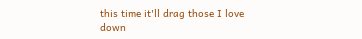this time it'll drag those I love down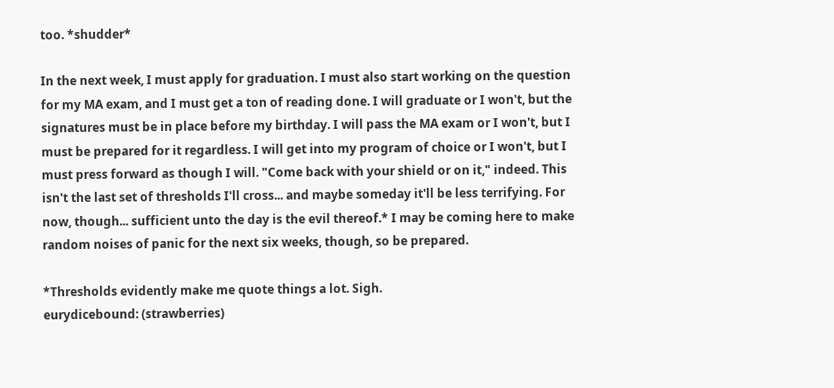too. *shudder*

In the next week, I must apply for graduation. I must also start working on the question for my MA exam, and I must get a ton of reading done. I will graduate or I won't, but the signatures must be in place before my birthday. I will pass the MA exam or I won't, but I must be prepared for it regardless. I will get into my program of choice or I won't, but I must press forward as though I will. "Come back with your shield or on it," indeed. This isn't the last set of thresholds I'll cross... and maybe someday it'll be less terrifying. For now, though... sufficient unto the day is the evil thereof.* I may be coming here to make random noises of panic for the next six weeks, though, so be prepared.

*Thresholds evidently make me quote things a lot. Sigh.
eurydicebound: (strawberries)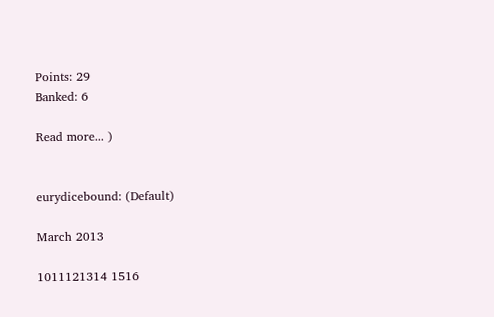Points: 29
Banked: 6

Read more... )


eurydicebound: (Default)

March 2013

1011121314 1516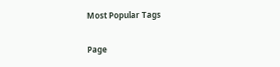Most Popular Tags

Page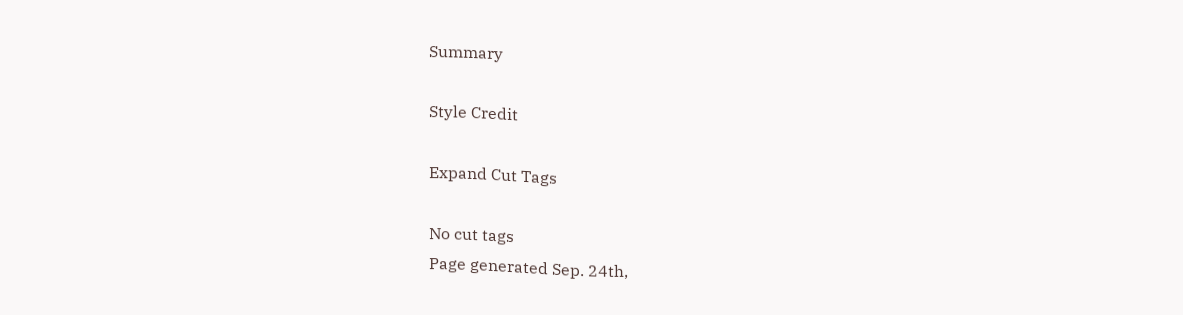Summary

Style Credit

Expand Cut Tags

No cut tags
Page generated Sep. 24th,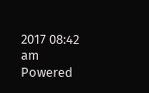2017 08:42 am
Powered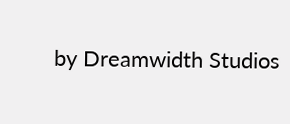by Dreamwidth Studios